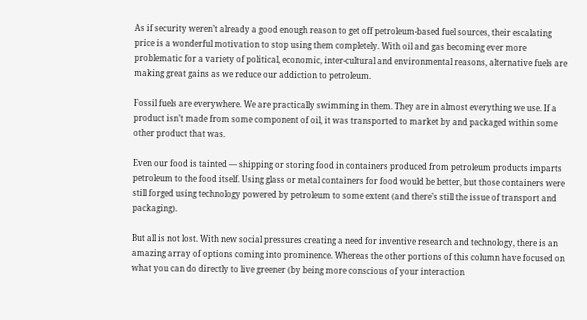As if security weren’t already a good enough reason to get off petroleum-based fuel sources, their escalating price is a wonderful motivation to stop using them completely. With oil and gas becoming ever more problematic for a variety of political, economic, inter-cultural and environmental reasons, alternative fuels are making great gains as we reduce our addiction to petroleum.

Fossil fuels are everywhere. We are practically swimming in them. They are in almost everything we use. If a product isn’t made from some component of oil, it was transported to market by and packaged within some other product that was.

Even our food is tainted — shipping or storing food in containers produced from petroleum products imparts petroleum to the food itself. Using glass or metal containers for food would be better, but those containers were still forged using technology powered by petroleum to some extent (and there’s still the issue of transport and packaging).

But all is not lost. With new social pressures creating a need for inventive research and technology, there is an amazing array of options coming into prominence. Whereas the other portions of this column have focused on what you can do directly to live greener (by being more conscious of your interaction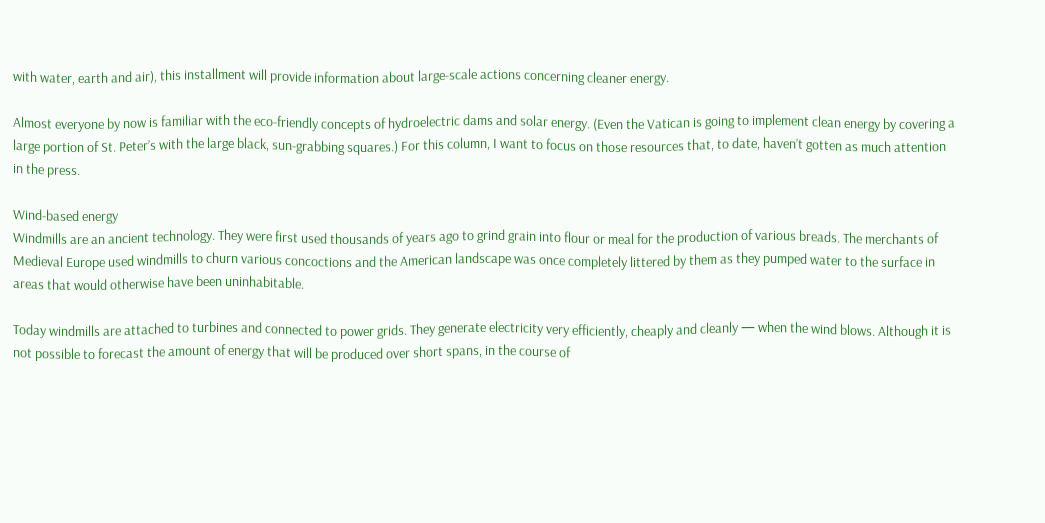with water, earth and air), this installment will provide information about large-scale actions concerning cleaner energy.

Almost everyone by now is familiar with the eco-friendly concepts of hydroelectric dams and solar energy. (Even the Vatican is going to implement clean energy by covering a large portion of St. Peter’s with the large black, sun-grabbing squares.) For this column, I want to focus on those resources that, to date, haven’t gotten as much attention in the press.

Wind-based energy
Windmills are an ancient technology. They were first used thousands of years ago to grind grain into flour or meal for the production of various breads. The merchants of Medieval Europe used windmills to churn various concoctions and the American landscape was once completely littered by them as they pumped water to the surface in areas that would otherwise have been uninhabitable.

Today windmills are attached to turbines and connected to power grids. They generate electricity very efficiently, cheaply and cleanly — when the wind blows. Although it is not possible to forecast the amount of energy that will be produced over short spans, in the course of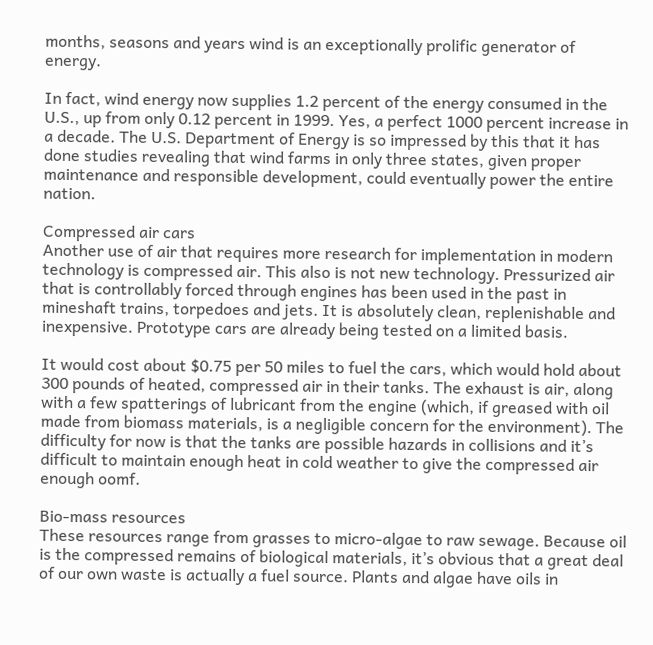months, seasons and years wind is an exceptionally prolific generator of energy.

In fact, wind energy now supplies 1.2 percent of the energy consumed in the U.S., up from only 0.12 percent in 1999. Yes, a perfect 1000 percent increase in a decade. The U.S. Department of Energy is so impressed by this that it has done studies revealing that wind farms in only three states, given proper maintenance and responsible development, could eventually power the entire nation.

Compressed air cars
Another use of air that requires more research for implementation in modern technology is compressed air. This also is not new technology. Pressurized air that is controllably forced through engines has been used in the past in mineshaft trains, torpedoes and jets. It is absolutely clean, replenishable and inexpensive. Prototype cars are already being tested on a limited basis.

It would cost about $0.75 per 50 miles to fuel the cars, which would hold about 300 pounds of heated, compressed air in their tanks. The exhaust is air, along with a few spatterings of lubricant from the engine (which, if greased with oil made from biomass materials, is a negligible concern for the environment). The difficulty for now is that the tanks are possible hazards in collisions and it’s difficult to maintain enough heat in cold weather to give the compressed air enough oomf.

Bio-mass resources
These resources range from grasses to micro-algae to raw sewage. Because oil is the compressed remains of biological materials, it’s obvious that a great deal of our own waste is actually a fuel source. Plants and algae have oils in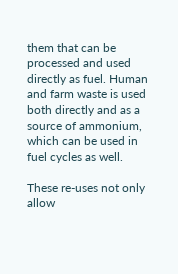them that can be processed and used directly as fuel. Human and farm waste is used both directly and as a source of ammonium, which can be used in fuel cycles as well.

These re-uses not only allow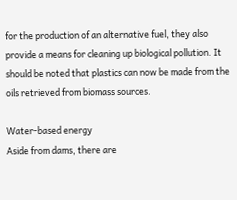for the production of an alternative fuel, they also provide a means for cleaning up biological pollution. It should be noted that plastics can now be made from the oils retrieved from biomass sources.

Water-based energy
Aside from dams, there are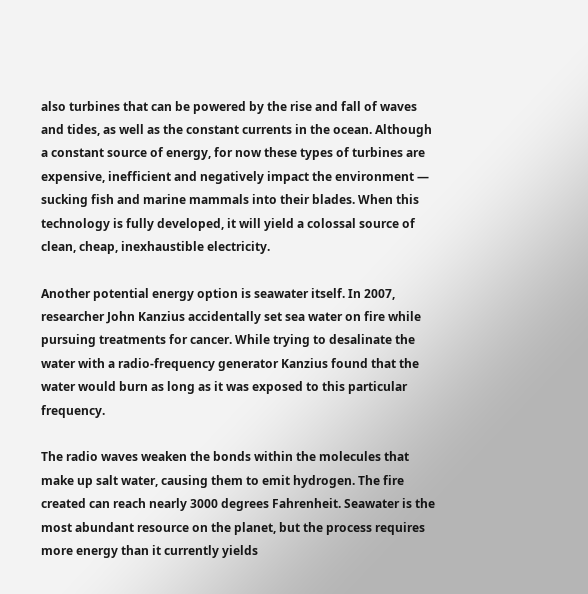also turbines that can be powered by the rise and fall of waves and tides, as well as the constant currents in the ocean. Although a constant source of energy, for now these types of turbines are expensive, inefficient and negatively impact the environment — sucking fish and marine mammals into their blades. When this technology is fully developed, it will yield a colossal source of clean, cheap, inexhaustible electricity.

Another potential energy option is seawater itself. In 2007, researcher John Kanzius accidentally set sea water on fire while pursuing treatments for cancer. While trying to desalinate the water with a radio-frequency generator Kanzius found that the water would burn as long as it was exposed to this particular frequency.

The radio waves weaken the bonds within the molecules that make up salt water, causing them to emit hydrogen. The fire created can reach nearly 3000 degrees Fahrenheit. Seawater is the most abundant resource on the planet, but the process requires more energy than it currently yields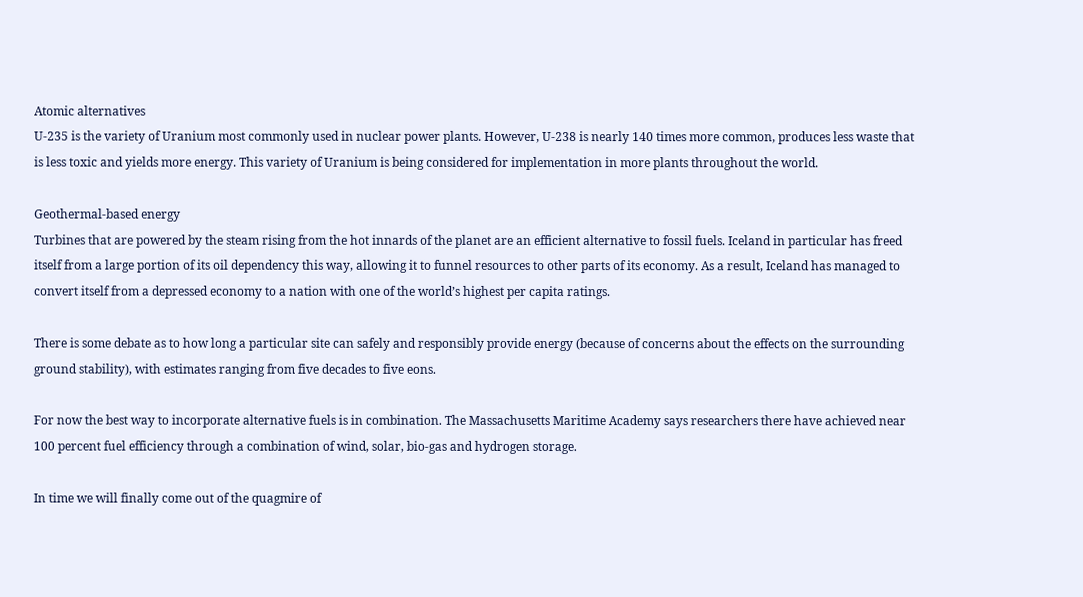Atomic alternatives
U-235 is the variety of Uranium most commonly used in nuclear power plants. However, U-238 is nearly 140 times more common, produces less waste that is less toxic and yields more energy. This variety of Uranium is being considered for implementation in more plants throughout the world.

Geothermal-based energy
Turbines that are powered by the steam rising from the hot innards of the planet are an efficient alternative to fossil fuels. Iceland in particular has freed itself from a large portion of its oil dependency this way, allowing it to funnel resources to other parts of its economy. As a result, Iceland has managed to convert itself from a depressed economy to a nation with one of the world’s highest per capita ratings.

There is some debate as to how long a particular site can safely and responsibly provide energy (because of concerns about the effects on the surrounding ground stability), with estimates ranging from five decades to five eons.

For now the best way to incorporate alternative fuels is in combination. The Massachusetts Maritime Academy says researchers there have achieved near 100 percent fuel efficiency through a combination of wind, solar, bio-gas and hydrogen storage.

In time we will finally come out of the quagmire of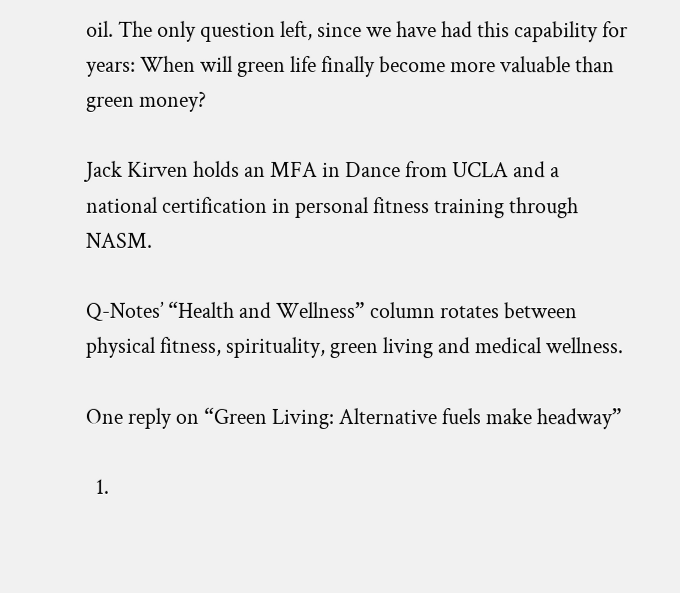oil. The only question left, since we have had this capability for years: When will green life finally become more valuable than green money?

Jack Kirven holds an MFA in Dance from UCLA and a national certification in personal fitness training through NASM.

Q-Notes’ “Health and Wellness” column rotates between physical fitness, spirituality, green living and medical wellness.

One reply on “Green Living: Alternative fuels make headway”

  1.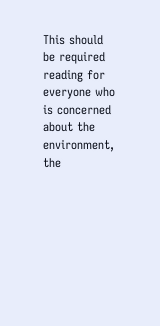This should be required reading for everyone who is concerned about the environment, the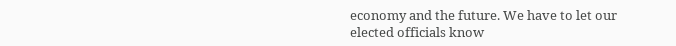economy and the future. We have to let our elected officials know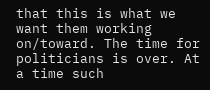that this is what we want them working on/toward. The time for politicians is over. At a time such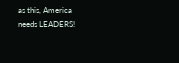as this, America needs LEADERS!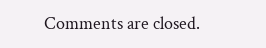Comments are closed.